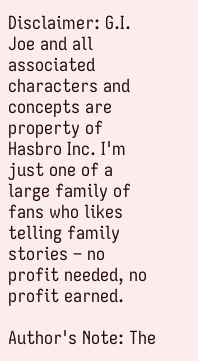Disclaimer: G.I. Joe and all associated characters and concepts are property of Hasbro Inc. I'm just one of a large family of fans who likes telling family stories – no profit needed, no profit earned.

Author's Note: The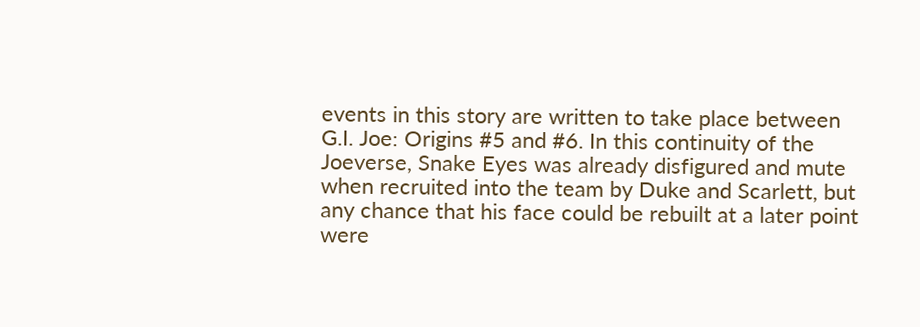events in this story are written to take place between G.I. Joe: Origins #5 and #6. In this continuity of the Joeverse, Snake Eyes was already disfigured and mute when recruited into the team by Duke and Scarlett, but any chance that his face could be rebuilt at a later point were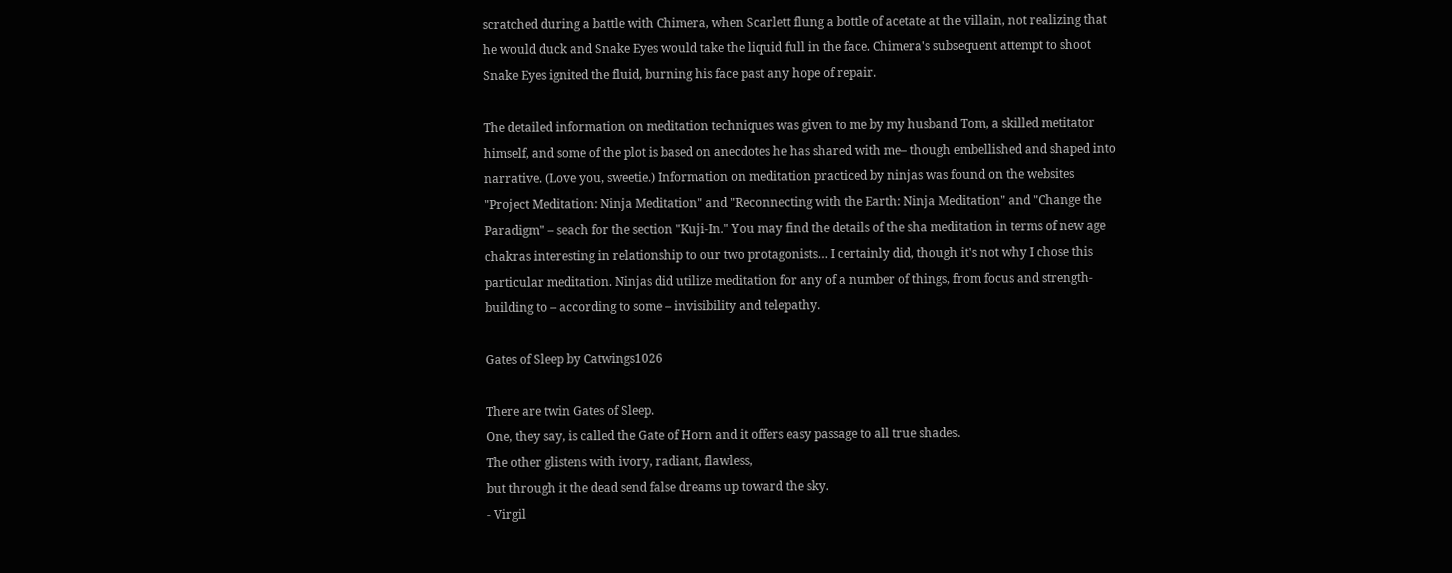scratched during a battle with Chimera, when Scarlett flung a bottle of acetate at the villain, not realizing that he would duck and Snake Eyes would take the liquid full in the face. Chimera's subsequent attempt to shoot Snake Eyes ignited the fluid, burning his face past any hope of repair.

The detailed information on meditation techniques was given to me by my husband Tom, a skilled metitator himself, and some of the plot is based on anecdotes he has shared with me– though embellished and shaped into narrative. (Love you, sweetie.) Information on meditation practiced by ninjas was found on the websites "Project Meditation: Ninja Meditation" and "Reconnecting with the Earth: Ninja Meditation" and "Change the Paradigm" – seach for the section "Kuji-In." You may find the details of the sha meditation in terms of new age chakras interesting in relationship to our two protagonists… I certainly did, though it's not why I chose this particular meditation. Ninjas did utilize meditation for any of a number of things, from focus and strength-building to – according to some – invisibility and telepathy.

Gates of Sleep by Catwings1026

There are twin Gates of Sleep.
One, they say, is called the Gate of Horn and it offers easy passage to all true shades.
The other glistens with ivory, radiant, flawless,
but through it the dead send false dreams up toward the sky.
- Virgil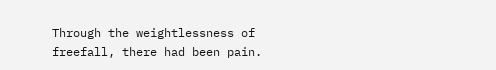Through the weightlessness of freefall, there had been pain.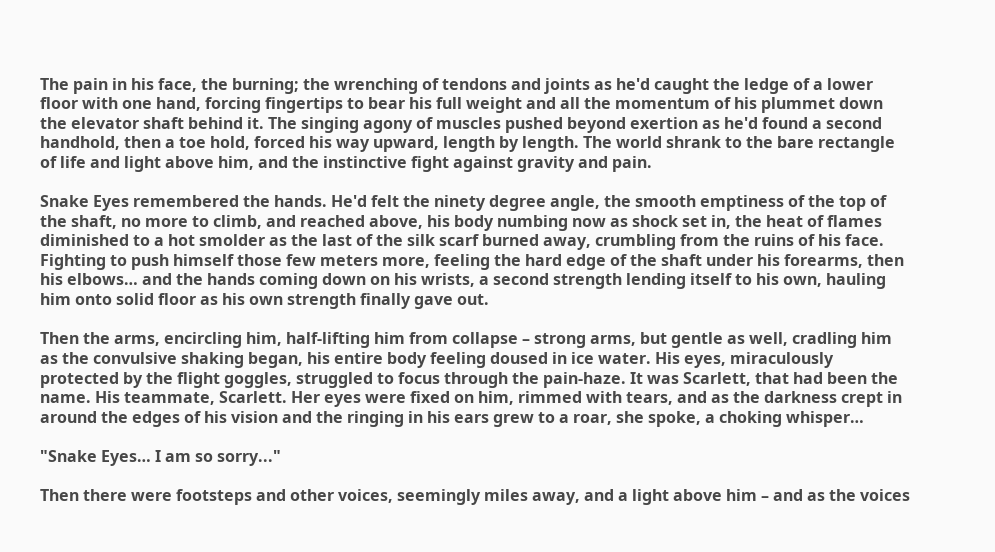The pain in his face, the burning; the wrenching of tendons and joints as he'd caught the ledge of a lower floor with one hand, forcing fingertips to bear his full weight and all the momentum of his plummet down the elevator shaft behind it. The singing agony of muscles pushed beyond exertion as he'd found a second handhold, then a toe hold, forced his way upward, length by length. The world shrank to the bare rectangle of life and light above him, and the instinctive fight against gravity and pain.

Snake Eyes remembered the hands. He'd felt the ninety degree angle, the smooth emptiness of the top of the shaft, no more to climb, and reached above, his body numbing now as shock set in, the heat of flames diminished to a hot smolder as the last of the silk scarf burned away, crumbling from the ruins of his face. Fighting to push himself those few meters more, feeling the hard edge of the shaft under his forearms, then his elbows… and the hands coming down on his wrists, a second strength lending itself to his own, hauling him onto solid floor as his own strength finally gave out.

Then the arms, encircling him, half-lifting him from collapse – strong arms, but gentle as well, cradling him as the convulsive shaking began, his entire body feeling doused in ice water. His eyes, miraculously protected by the flight goggles, struggled to focus through the pain-haze. It was Scarlett, that had been the name. His teammate, Scarlett. Her eyes were fixed on him, rimmed with tears, and as the darkness crept in around the edges of his vision and the ringing in his ears grew to a roar, she spoke, a choking whisper…

"Snake Eyes… I am so sorry..."

Then there were footsteps and other voices, seemingly miles away, and a light above him – and as the voices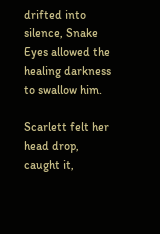drifted into silence, Snake Eyes allowed the healing darkness to swallow him.

Scarlett felt her head drop, caught it,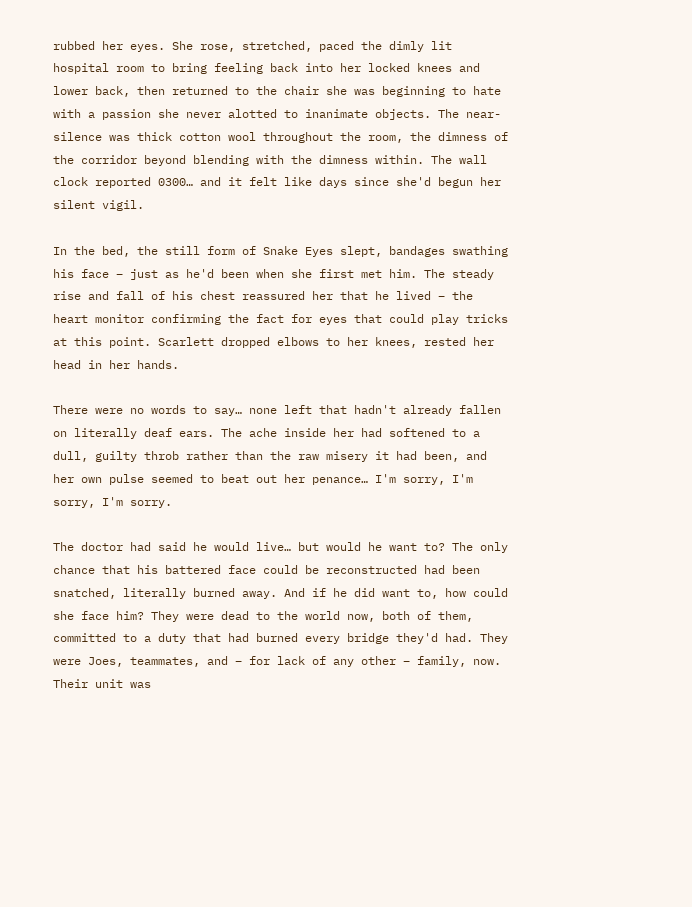rubbed her eyes. She rose, stretched, paced the dimly lit hospital room to bring feeling back into her locked knees and lower back, then returned to the chair she was beginning to hate with a passion she never alotted to inanimate objects. The near- silence was thick cotton wool throughout the room, the dimness of the corridor beyond blending with the dimness within. The wall clock reported 0300… and it felt like days since she'd begun her silent vigil.

In the bed, the still form of Snake Eyes slept, bandages swathing his face – just as he'd been when she first met him. The steady rise and fall of his chest reassured her that he lived – the heart monitor confirming the fact for eyes that could play tricks at this point. Scarlett dropped elbows to her knees, rested her head in her hands.

There were no words to say… none left that hadn't already fallen on literally deaf ears. The ache inside her had softened to a dull, guilty throb rather than the raw misery it had been, and her own pulse seemed to beat out her penance… I'm sorry, I'm sorry, I'm sorry.

The doctor had said he would live… but would he want to? The only chance that his battered face could be reconstructed had been snatched, literally burned away. And if he did want to, how could she face him? They were dead to the world now, both of them, committed to a duty that had burned every bridge they'd had. They were Joes, teammates, and – for lack of any other – family, now. Their unit was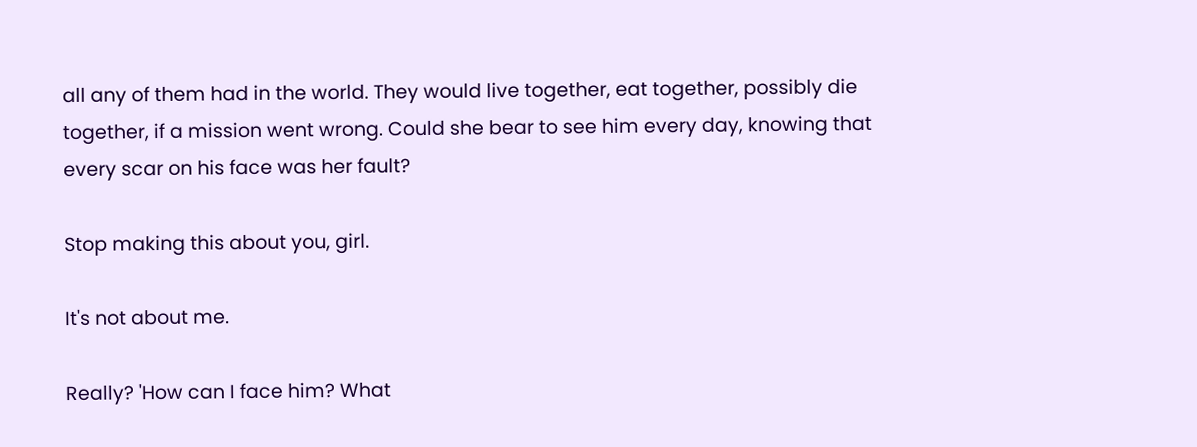all any of them had in the world. They would live together, eat together, possibly die together, if a mission went wrong. Could she bear to see him every day, knowing that every scar on his face was her fault?

Stop making this about you, girl.

It's not about me.

Really? 'How can I face him? What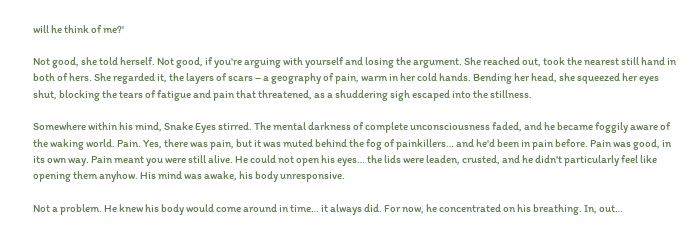will he think of me?'

Not good, she told herself. Not good, if you're arguing with yourself and losing the argument. She reached out, took the nearest still hand in both of hers. She regarded it, the layers of scars – a geography of pain, warm in her cold hands. Bending her head, she squeezed her eyes shut, blocking the tears of fatigue and pain that threatened, as a shuddering sigh escaped into the stillness.

Somewhere within his mind, Snake Eyes stirred. The mental darkness of complete unconsciousness faded, and he became foggily aware of the waking world. Pain. Yes, there was pain, but it was muted behind the fog of painkillers… and he'd been in pain before. Pain was good, in its own way. Pain meant you were still alive. He could not open his eyes… the lids were leaden, crusted, and he didn't particularly feel like opening them anyhow. His mind was awake, his body unresponsive.

Not a problem. He knew his body would come around in time… it always did. For now, he concentrated on his breathing. In, out…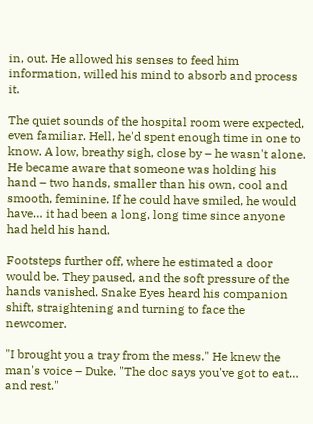in, out. He allowed his senses to feed him information, willed his mind to absorb and process it.

The quiet sounds of the hospital room were expected, even familiar. Hell, he'd spent enough time in one to know. A low, breathy sigh, close by – he wasn't alone. He became aware that someone was holding his hand – two hands, smaller than his own, cool and smooth, feminine. If he could have smiled, he would have… it had been a long, long time since anyone had held his hand.

Footsteps further off, where he estimated a door would be. They paused, and the soft pressure of the hands vanished. Snake Eyes heard his companion shift, straightening and turning to face the newcomer.

"I brought you a tray from the mess." He knew the man's voice – Duke. "The doc says you've got to eat… and rest."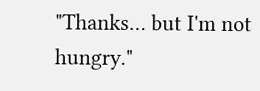"Thanks… but I'm not hungry."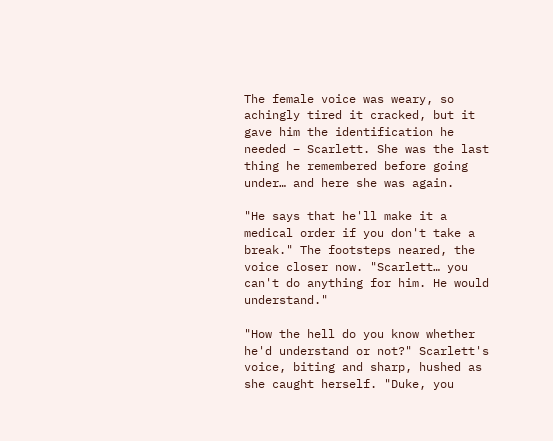The female voice was weary, so achingly tired it cracked, but it gave him the identification he needed – Scarlett. She was the last thing he remembered before going under… and here she was again.

"He says that he'll make it a medical order if you don't take a break." The footsteps neared, the voice closer now. "Scarlett… you can't do anything for him. He would understand."

"How the hell do you know whether he'd understand or not?" Scarlett's voice, biting and sharp, hushed as she caught herself. "Duke, you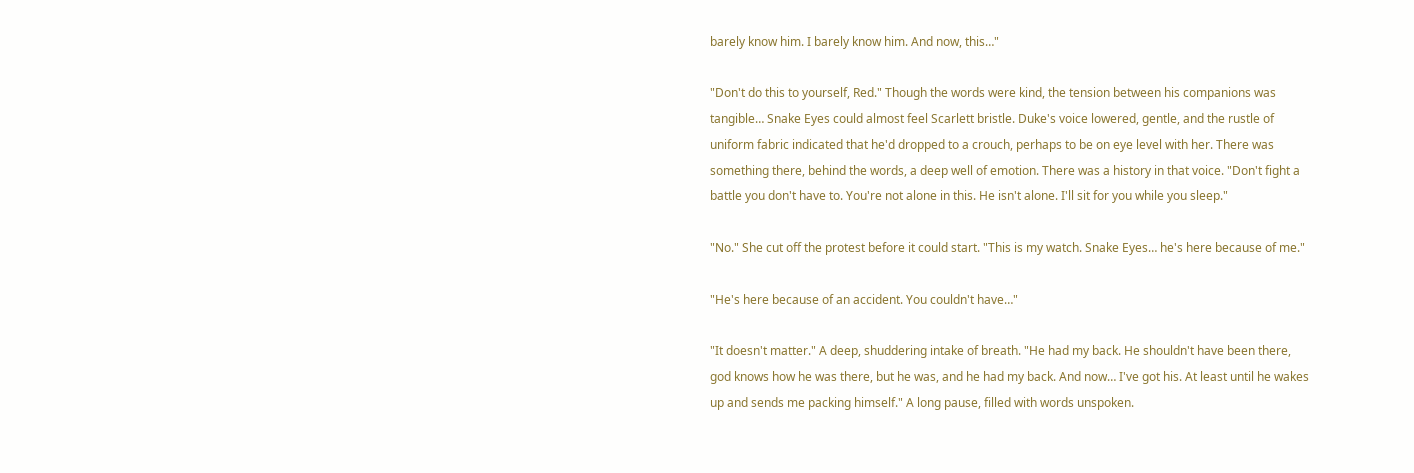barely know him. I barely know him. And now, this…"

"Don't do this to yourself, Red." Though the words were kind, the tension between his companions was tangible… Snake Eyes could almost feel Scarlett bristle. Duke's voice lowered, gentle, and the rustle of uniform fabric indicated that he'd dropped to a crouch, perhaps to be on eye level with her. There was something there, behind the words, a deep well of emotion. There was a history in that voice. "Don't fight a battle you don't have to. You're not alone in this. He isn't alone. I'll sit for you while you sleep."

"No." She cut off the protest before it could start. "This is my watch. Snake Eyes… he's here because of me."

"He's here because of an accident. You couldn't have…"

"It doesn't matter." A deep, shuddering intake of breath. "He had my back. He shouldn't have been there, god knows how he was there, but he was, and he had my back. And now… I've got his. At least until he wakes up and sends me packing himself." A long pause, filled with words unspoken.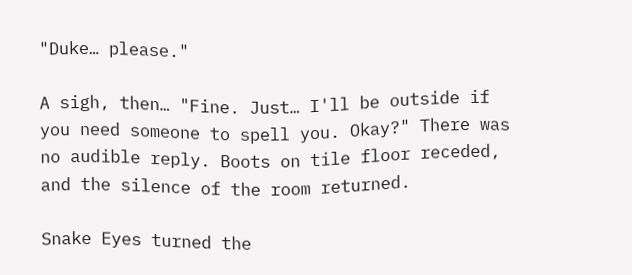"Duke… please."

A sigh, then… "Fine. Just… I'll be outside if you need someone to spell you. Okay?" There was no audible reply. Boots on tile floor receded, and the silence of the room returned.

Snake Eyes turned the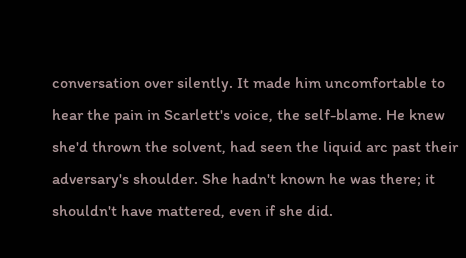conversation over silently. It made him uncomfortable to hear the pain in Scarlett's voice, the self-blame. He knew she'd thrown the solvent, had seen the liquid arc past their adversary's shoulder. She hadn't known he was there; it shouldn't have mattered, even if she did.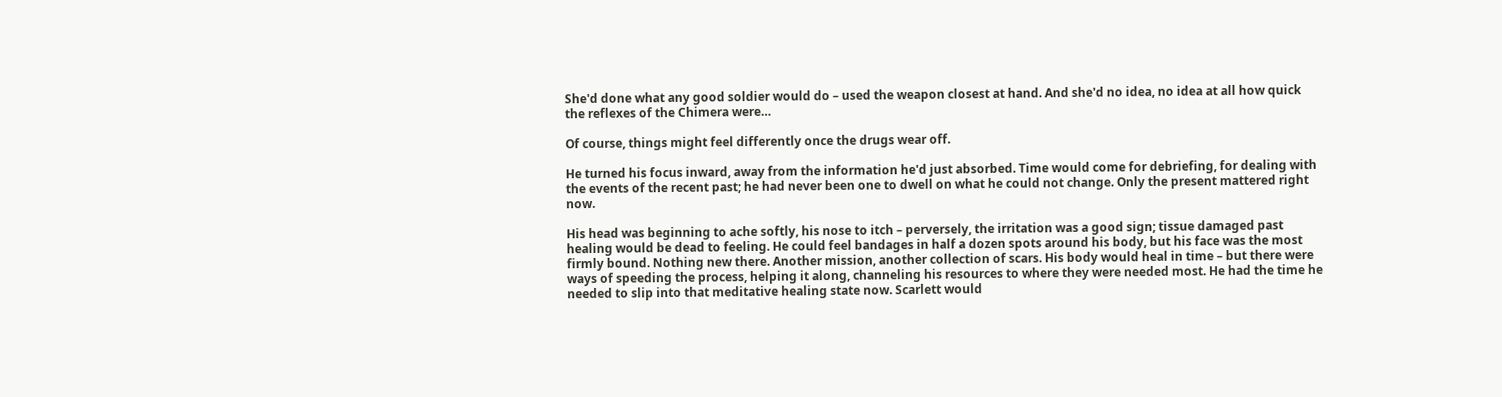She'd done what any good soldier would do – used the weapon closest at hand. And she'd no idea, no idea at all how quick the reflexes of the Chimera were…

Of course, things might feel differently once the drugs wear off.

He turned his focus inward, away from the information he'd just absorbed. Time would come for debriefing, for dealing with the events of the recent past; he had never been one to dwell on what he could not change. Only the present mattered right now.

His head was beginning to ache softly, his nose to itch – perversely, the irritation was a good sign; tissue damaged past healing would be dead to feeling. He could feel bandages in half a dozen spots around his body, but his face was the most firmly bound. Nothing new there. Another mission, another collection of scars. His body would heal in time – but there were ways of speeding the process, helping it along, channeling his resources to where they were needed most. He had the time he needed to slip into that meditative healing state now. Scarlett would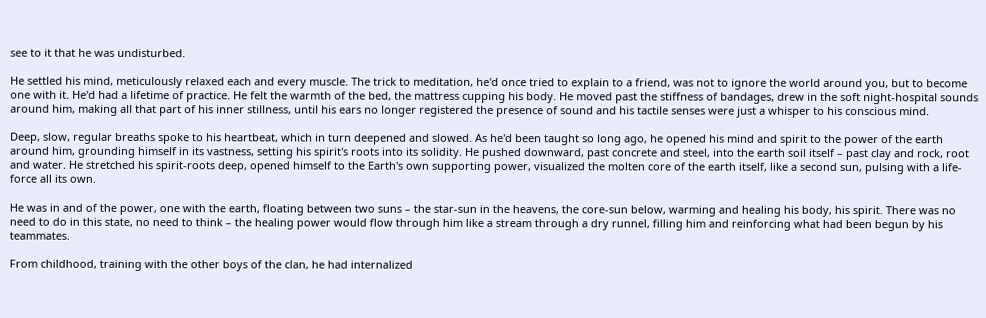see to it that he was undisturbed.

He settled his mind, meticulously relaxed each and every muscle. The trick to meditation, he'd once tried to explain to a friend, was not to ignore the world around you, but to become one with it. He'd had a lifetime of practice. He felt the warmth of the bed, the mattress cupping his body. He moved past the stiffness of bandages, drew in the soft night-hospital sounds around him, making all that part of his inner stillness, until his ears no longer registered the presence of sound and his tactile senses were just a whisper to his conscious mind.

Deep, slow, regular breaths spoke to his heartbeat, which in turn deepened and slowed. As he'd been taught so long ago, he opened his mind and spirit to the power of the earth around him, grounding himself in its vastness, setting his spirit's roots into its solidity. He pushed downward, past concrete and steel, into the earth soil itself – past clay and rock, root and water. He stretched his spirit-roots deep, opened himself to the Earth's own supporting power, visualized the molten core of the earth itself, like a second sun, pulsing with a life-force all its own.

He was in and of the power, one with the earth, floating between two suns – the star-sun in the heavens, the core-sun below, warming and healing his body, his spirit. There was no need to do in this state, no need to think – the healing power would flow through him like a stream through a dry runnel, filling him and reinforcing what had been begun by his teammates.

From childhood, training with the other boys of the clan, he had internalized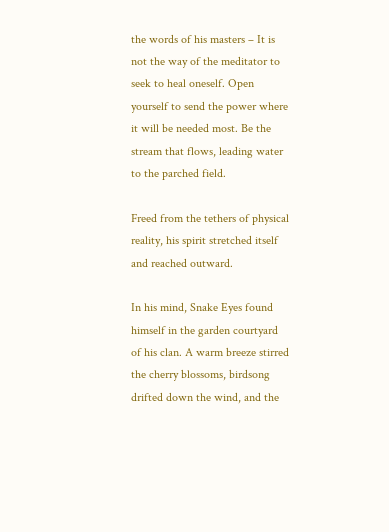the words of his masters – It is not the way of the meditator to seek to heal oneself. Open yourself to send the power where it will be needed most. Be the stream that flows, leading water to the parched field.

Freed from the tethers of physical reality, his spirit stretched itself and reached outward.

In his mind, Snake Eyes found himself in the garden courtyard of his clan. A warm breeze stirred the cherry blossoms, birdsong drifted down the wind, and the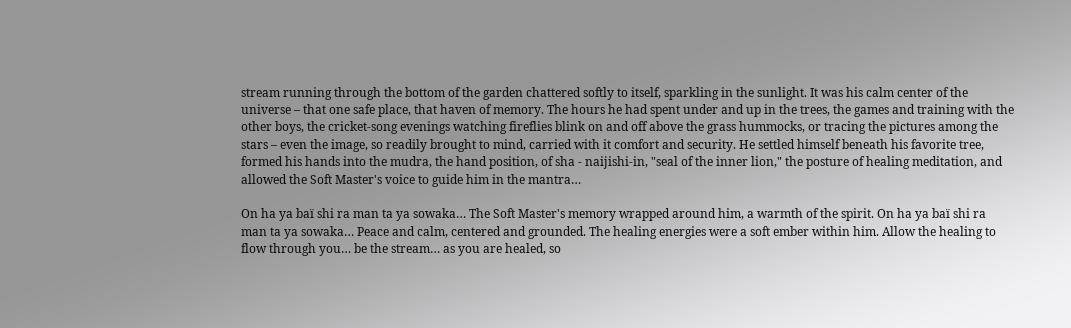stream running through the bottom of the garden chattered softly to itself, sparkling in the sunlight. It was his calm center of the universe – that one safe place, that haven of memory. The hours he had spent under and up in the trees, the games and training with the other boys, the cricket-song evenings watching fireflies blink on and off above the grass hummocks, or tracing the pictures among the stars – even the image, so readily brought to mind, carried with it comfort and security. He settled himself beneath his favorite tree, formed his hands into the mudra, the hand position, of sha - naijishi-in, "seal of the inner lion," the posture of healing meditation, and allowed the Soft Master's voice to guide him in the mantra…

On ha ya baï shi ra man ta ya sowaka… The Soft Master's memory wrapped around him, a warmth of the spirit. On ha ya baï shi ra man ta ya sowaka… Peace and calm, centered and grounded. The healing energies were a soft ember within him. Allow the healing to flow through you… be the stream… as you are healed, so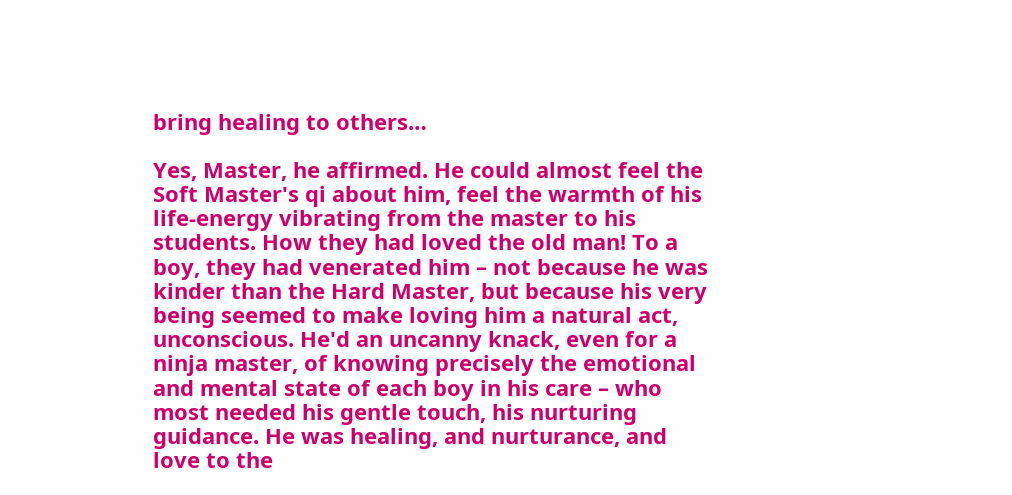bring healing to others…

Yes, Master, he affirmed. He could almost feel the Soft Master's qi about him, feel the warmth of his life-energy vibrating from the master to his students. How they had loved the old man! To a boy, they had venerated him – not because he was kinder than the Hard Master, but because his very being seemed to make loving him a natural act, unconscious. He'd an uncanny knack, even for a ninja master, of knowing precisely the emotional and mental state of each boy in his care – who most needed his gentle touch, his nurturing guidance. He was healing, and nurturance, and love to the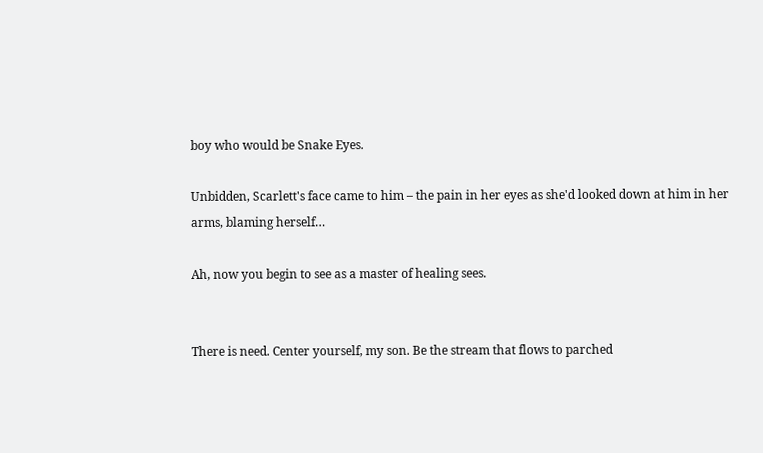boy who would be Snake Eyes.

Unbidden, Scarlett's face came to him – the pain in her eyes as she'd looked down at him in her arms, blaming herself…

Ah, now you begin to see as a master of healing sees.


There is need. Center yourself, my son. Be the stream that flows to parched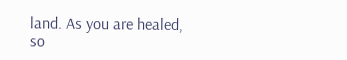land. As you are healed, so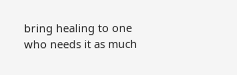bring healing to one who needs it as much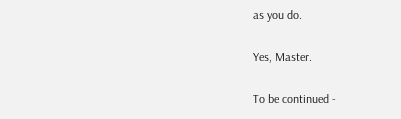as you do.

Yes, Master.

To be continued -